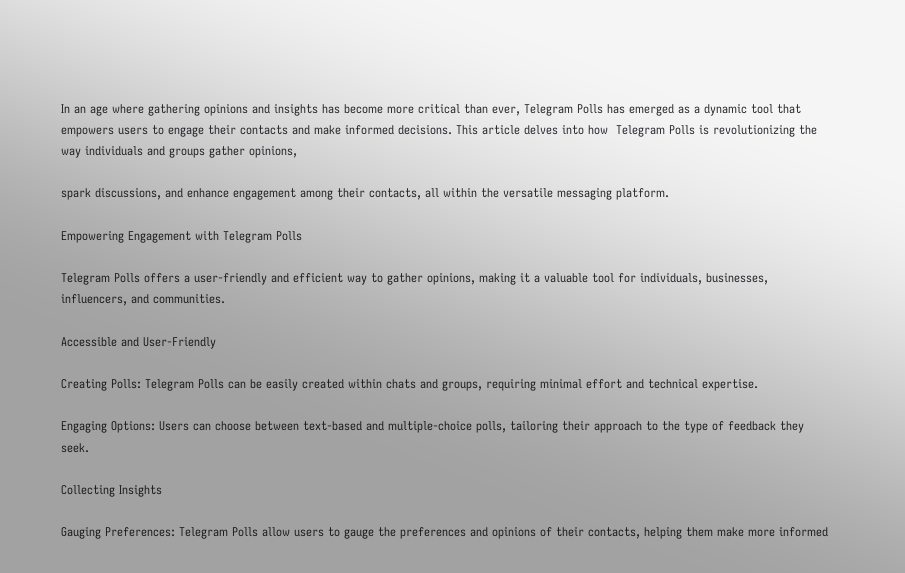In an age where gathering opinions and insights has become more critical than ever, Telegram Polls has emerged as a dynamic tool that empowers users to engage their contacts and make informed decisions. This article delves into how  Telegram Polls is revolutionizing the way individuals and groups gather opinions,

spark discussions, and enhance engagement among their contacts, all within the versatile messaging platform.

Empowering Engagement with Telegram Polls

Telegram Polls offers a user-friendly and efficient way to gather opinions, making it a valuable tool for individuals, businesses, influencers, and communities.

Accessible and User-Friendly

Creating Polls: Telegram Polls can be easily created within chats and groups, requiring minimal effort and technical expertise.

Engaging Options: Users can choose between text-based and multiple-choice polls, tailoring their approach to the type of feedback they seek.

Collecting Insights

Gauging Preferences: Telegram Polls allow users to gauge the preferences and opinions of their contacts, helping them make more informed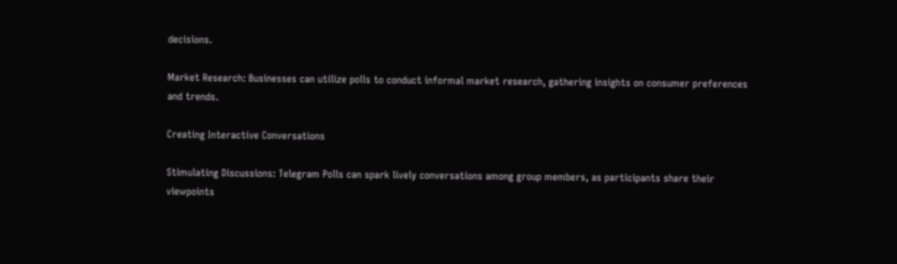decisions.

Market Research: Businesses can utilize polls to conduct informal market research, gathering insights on consumer preferences and trends.

Creating Interactive Conversations

Stimulating Discussions: Telegram Polls can spark lively conversations among group members, as participants share their viewpoints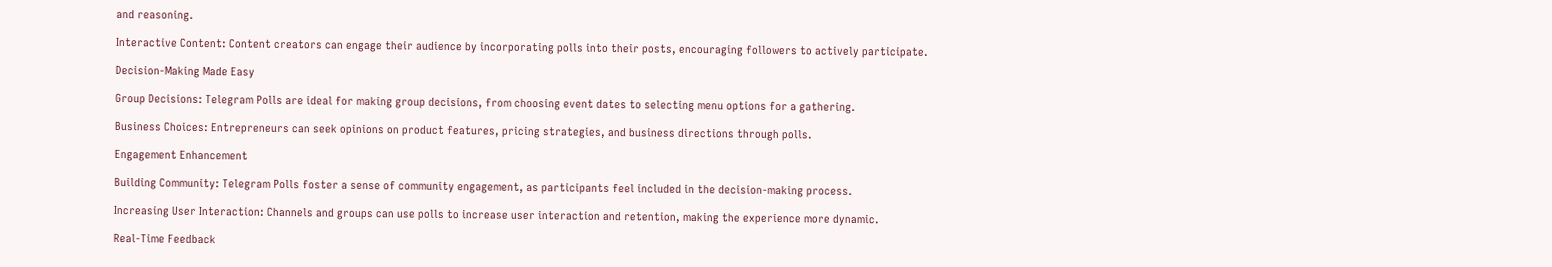and reasoning.

Interactive Content: Content creators can engage their audience by incorporating polls into their posts, encouraging followers to actively participate.

Decision-Making Made Easy

Group Decisions: Telegram Polls are ideal for making group decisions, from choosing event dates to selecting menu options for a gathering.

Business Choices: Entrepreneurs can seek opinions on product features, pricing strategies, and business directions through polls.

Engagement Enhancement

Building Community: Telegram Polls foster a sense of community engagement, as participants feel included in the decision-making process.

Increasing User Interaction: Channels and groups can use polls to increase user interaction and retention, making the experience more dynamic.

Real-Time Feedback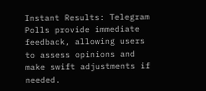Instant Results: Telegram Polls provide immediate feedback, allowing users to assess opinions and make swift adjustments if needed.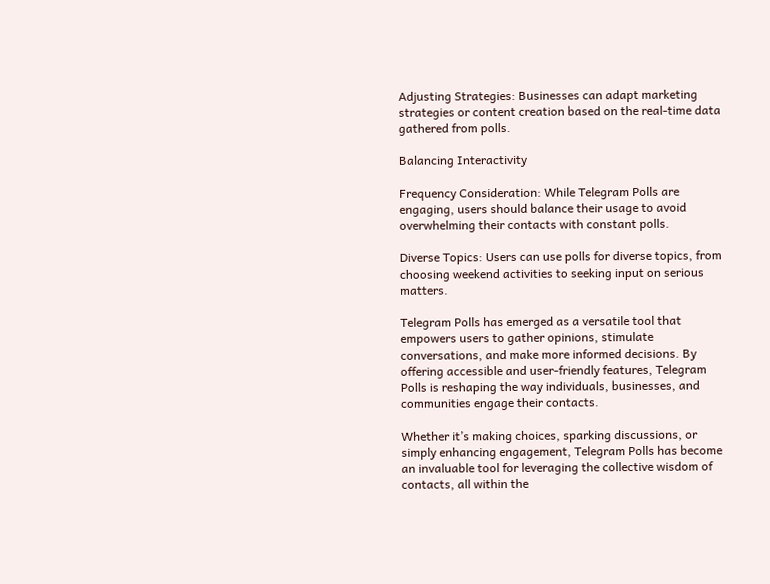Adjusting Strategies: Businesses can adapt marketing strategies or content creation based on the real-time data gathered from polls.

Balancing Interactivity

Frequency Consideration: While Telegram Polls are engaging, users should balance their usage to avoid overwhelming their contacts with constant polls.

Diverse Topics: Users can use polls for diverse topics, from choosing weekend activities to seeking input on serious matters.

Telegram Polls has emerged as a versatile tool that empowers users to gather opinions, stimulate conversations, and make more informed decisions. By offering accessible and user-friendly features, Telegram Polls is reshaping the way individuals, businesses, and communities engage their contacts.

Whether it’s making choices, sparking discussions, or simply enhancing engagement, Telegram Polls has become an invaluable tool for leveraging the collective wisdom of contacts, all within the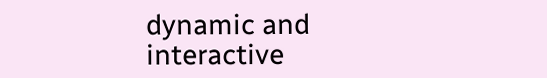dynamic and interactive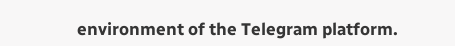environment of the Telegram platform.